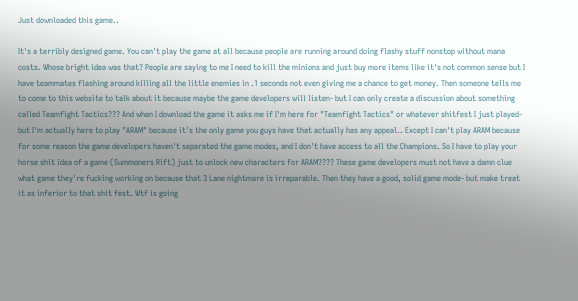Just downloaded this game..

It's a terribly designed game. You can't play the game at all because people are running around doing flashy stuff nonstop without mana costs. Whose bright idea was that? People are saying to me I need to kill the minions and just buy more items like it's not common sense but I have teammates flashing around killing all the little enemies in .1 seconds not even giving me a chance to get money. Then someone tells me to come to this website to talk about it because maybe the game developers will listen- but I can only create a discussion about something called Teamfight Tactics??? And when I download the game it asks me if I'm here for "Teamfight Tactics" or whatever shitfest I just played- but I'm actually here to play "ARAM" because it's the only game you guys have that actually has any appeal.. Except I can't play ARAM because for some reason the game developers haven't separated the game modes, and I don't have access to all the Champions. So I have to play your horse shit idea of a game (Summoners Rift) just to unlock new characters for ARAM???? These game developers must not have a damn clue what game they're fucking working on because that 3 Lane nightmare is irreparable. Then they have a good, solid game mode- but make treat it as inferior to that shit fest. Wtf is going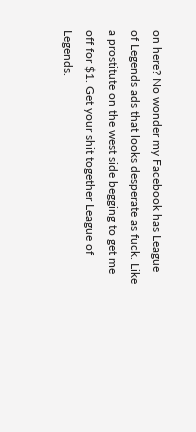on here? No wonder my Facebook has League of Legends ads that looks desperate as fuck. Like a prostitute on the west side begging to get me off for $1. Get your shit together League of Legends.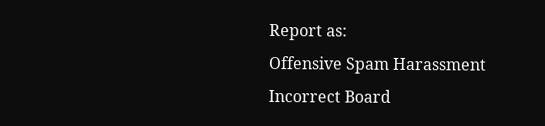Report as:
Offensive Spam Harassment Incorrect Board